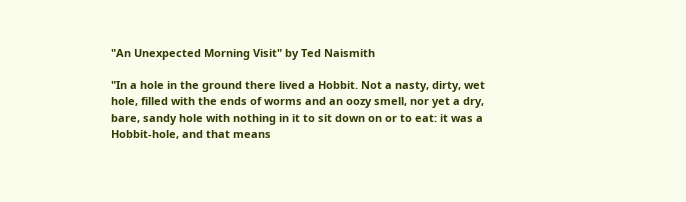"An Unexpected Morning Visit" by Ted Naismith

"In a hole in the ground there lived a Hobbit. Not a nasty, dirty, wet hole, filled with the ends of worms and an oozy smell, nor yet a dry, bare, sandy hole with nothing in it to sit down on or to eat: it was a Hobbit-hole, and that means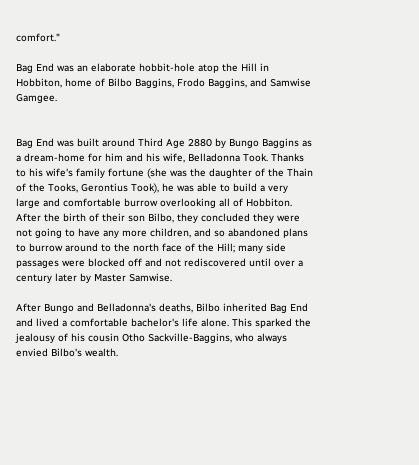comfort."

Bag End was an elaborate hobbit-hole atop the Hill in Hobbiton, home of Bilbo Baggins, Frodo Baggins, and Samwise Gamgee.


Bag End was built around Third Age 2880 by Bungo Baggins as a dream-home for him and his wife, Belladonna Took. Thanks to his wife's family fortune (she was the daughter of the Thain of the Tooks, Gerontius Took), he was able to build a very large and comfortable burrow overlooking all of Hobbiton. After the birth of their son Bilbo, they concluded they were not going to have any more children, and so abandoned plans to burrow around to the north face of the Hill; many side passages were blocked off and not rediscovered until over a century later by Master Samwise.

After Bungo and Belladonna's deaths, Bilbo inherited Bag End and lived a comfortable bachelor's life alone. This sparked the jealousy of his cousin Otho Sackville-Baggins, who always envied Bilbo's wealth.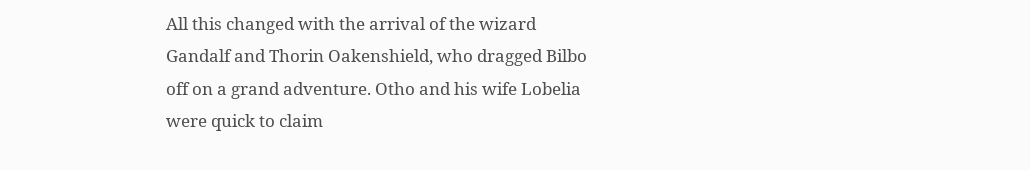All this changed with the arrival of the wizard Gandalf and Thorin Oakenshield, who dragged Bilbo off on a grand adventure. Otho and his wife Lobelia were quick to claim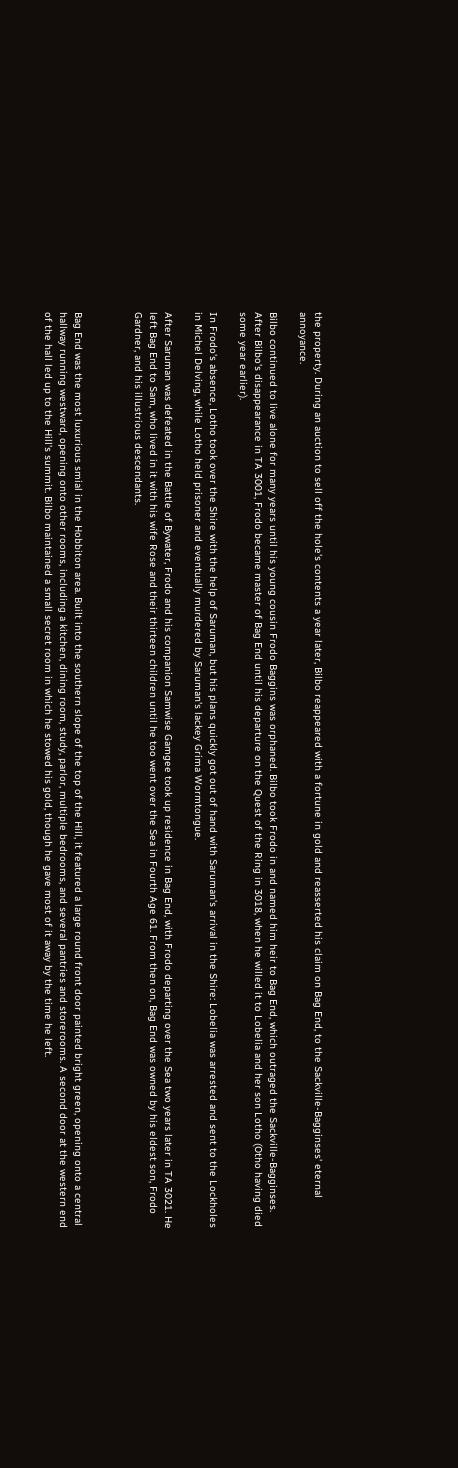the property. During an auction to sell off the hole's contents a year later, Bilbo reappeared with a fortune in gold and reasserted his claim on Bag End, to the Sackville-Bagginses' eternal annoyance.

Bilbo continued to live alone for many years until his young cousin Frodo Baggins was orphaned. Bilbo took Frodo in and named him heir to Bag End, which outraged the Sackville-Bagginses. After Bilbo's disappearance in TA 3001, Frodo became master of Bag End until his departure on the Quest of the Ring in 3018, when he willed it to Lobelia and her son Lotho (Otho having died some year earlier).

In Frodo's absence, Lotho took over the Shire with the help of Saruman, but his plans quickly got out of hand with Saruman's arrival in the Shire: Lobelia was arrested and sent to the Lockholes in Michel Delving, while Lotho held prisoner and eventually murdered by Saruman's lackey Grima Wormtongue.

After Saruman was defeated in the Battle of Bywater, Frodo and his companion Samwise Gamgee took up residence in Bag End, with Frodo departing over the Sea two years later in TA 3021. He left Bag End to Sam, who lived in it with his wife Rose and their thirteen children until he too went over the Sea in Fourth Age 61. From then on, Bag End was owned by his eldest son, Frodo Gardner, and his illustrious descendants.



Bag End was the most luxurious smial in the Hobbiton area. Built into the southern slope of the top of the Hill, it featured a large round front door painted bright green, opening onto a central hallway running westward, opening onto other rooms, including a kitchen, dining room, study, parlor, multiple bedrooms, and several pantries and storerooms. A second door at the western end of the hall led up to the Hill's summit. Bilbo maintained a small secret room in which he stowed his gold, though he gave most of it away by the time he left.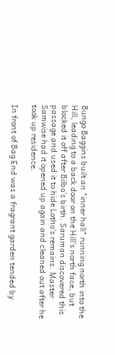Bungo Baggins built an "inner hall" running north into the Hill, leading to a back door on the Hill's north face, but blocked it off after Bilbo's birth. Saruman discovered this passage and used it to hide Lotho's remains. Master Samwise had it opened up again and cleaned out after he took up residence.

In front of Bag End was a fragrant garden tended by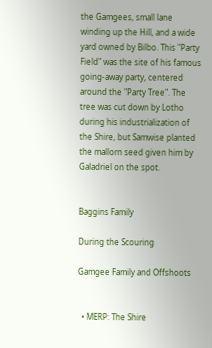the Gamgees, small lane winding up the Hill, and a wide yard owned by Bilbo. This "Party Field" was the site of his famous going-away party, centered around the "Party Tree". The tree was cut down by Lotho during his industrialization of the Shire, but Samwise planted the mallorn seed given him by Galadriel on the spot.


Baggins Family

During the Scouring

Gamgee Family and Offshoots


  • MERP: The Shire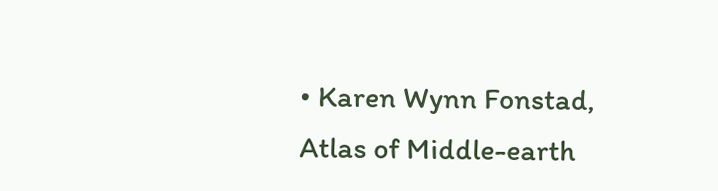• Karen Wynn Fonstad, Atlas of Middle-earth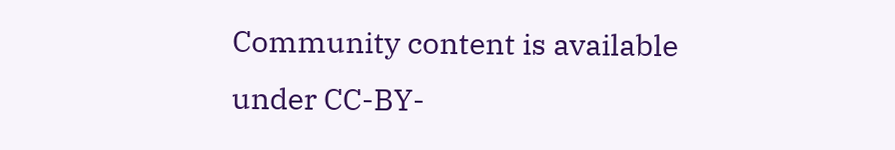Community content is available under CC-BY-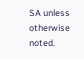SA unless otherwise noted.